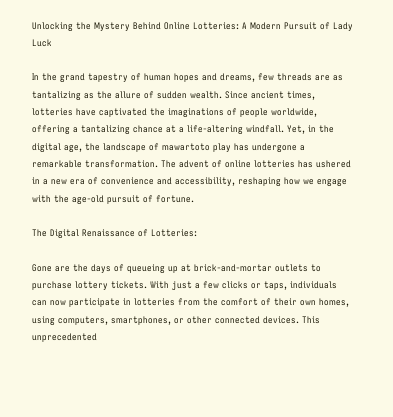Unlocking the Mystery Behind Online Lotteries: A Modern Pursuit of Lady Luck

In the grand tapestry of human hopes and dreams, few threads are as tantalizing as the allure of sudden wealth. Since ancient times, lotteries have captivated the imaginations of people worldwide, offering a tantalizing chance at a life-altering windfall. Yet, in the digital age, the landscape of mawartoto play has undergone a remarkable transformation. The advent of online lotteries has ushered in a new era of convenience and accessibility, reshaping how we engage with the age-old pursuit of fortune.

The Digital Renaissance of Lotteries:

Gone are the days of queueing up at brick-and-mortar outlets to purchase lottery tickets. With just a few clicks or taps, individuals can now participate in lotteries from the comfort of their own homes, using computers, smartphones, or other connected devices. This unprecedented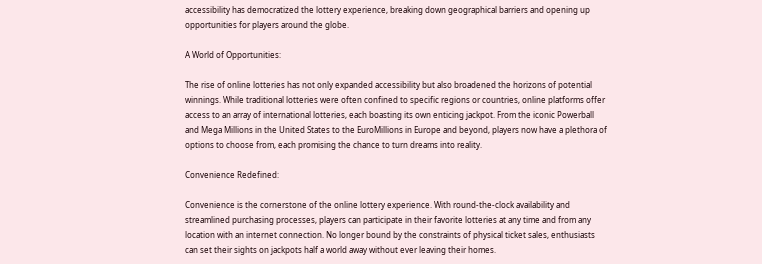accessibility has democratized the lottery experience, breaking down geographical barriers and opening up opportunities for players around the globe.

A World of Opportunities:

The rise of online lotteries has not only expanded accessibility but also broadened the horizons of potential winnings. While traditional lotteries were often confined to specific regions or countries, online platforms offer access to an array of international lotteries, each boasting its own enticing jackpot. From the iconic Powerball and Mega Millions in the United States to the EuroMillions in Europe and beyond, players now have a plethora of options to choose from, each promising the chance to turn dreams into reality.

Convenience Redefined:

Convenience is the cornerstone of the online lottery experience. With round-the-clock availability and streamlined purchasing processes, players can participate in their favorite lotteries at any time and from any location with an internet connection. No longer bound by the constraints of physical ticket sales, enthusiasts can set their sights on jackpots half a world away without ever leaving their homes.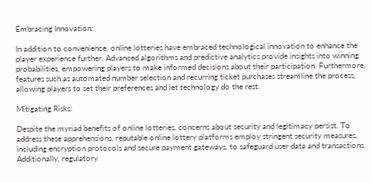Embracing Innovation:

In addition to convenience, online lotteries have embraced technological innovation to enhance the player experience further. Advanced algorithms and predictive analytics provide insights into winning probabilities, empowering players to make informed decisions about their participation. Furthermore, features such as automated number selection and recurring ticket purchases streamline the process, allowing players to set their preferences and let technology do the rest.

Mitigating Risks:

Despite the myriad benefits of online lotteries, concerns about security and legitimacy persist. To address these apprehensions, reputable online lottery platforms employ stringent security measures, including encryption protocols and secure payment gateways, to safeguard user data and transactions. Additionally, regulatory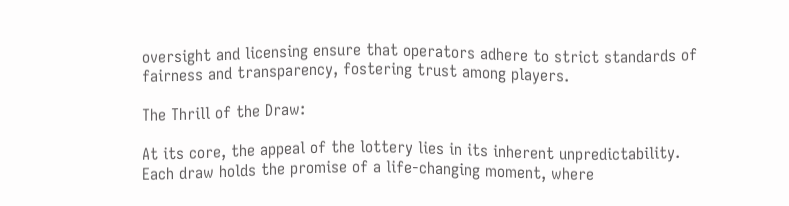oversight and licensing ensure that operators adhere to strict standards of fairness and transparency, fostering trust among players.

The Thrill of the Draw:

At its core, the appeal of the lottery lies in its inherent unpredictability. Each draw holds the promise of a life-changing moment, where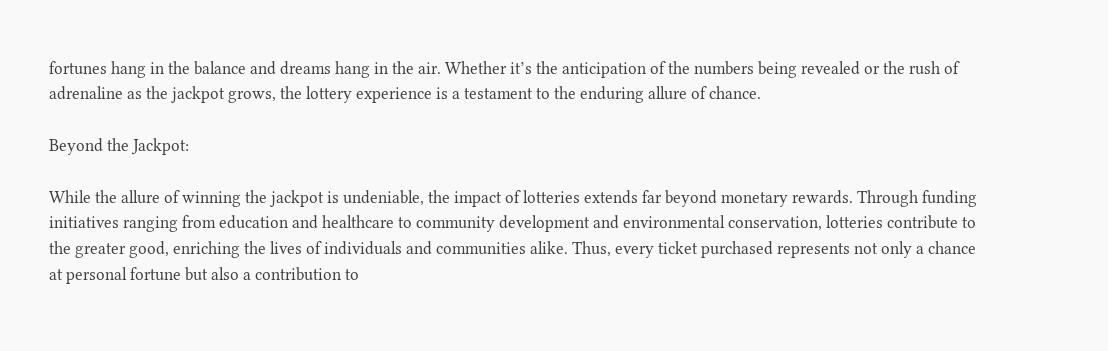fortunes hang in the balance and dreams hang in the air. Whether it’s the anticipation of the numbers being revealed or the rush of adrenaline as the jackpot grows, the lottery experience is a testament to the enduring allure of chance.

Beyond the Jackpot:

While the allure of winning the jackpot is undeniable, the impact of lotteries extends far beyond monetary rewards. Through funding initiatives ranging from education and healthcare to community development and environmental conservation, lotteries contribute to the greater good, enriching the lives of individuals and communities alike. Thus, every ticket purchased represents not only a chance at personal fortune but also a contribution to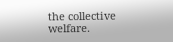the collective welfare.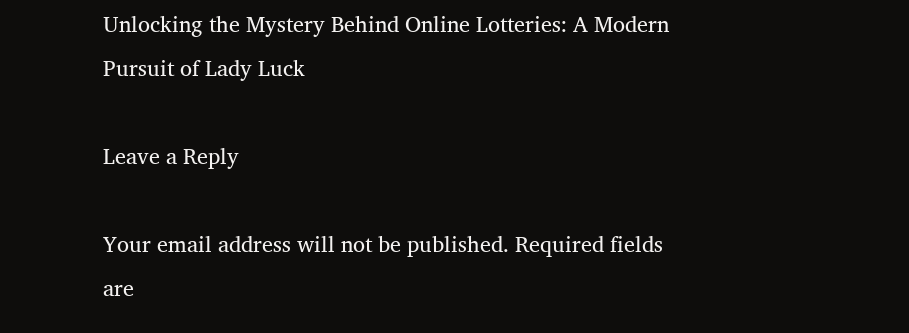Unlocking the Mystery Behind Online Lotteries: A Modern Pursuit of Lady Luck

Leave a Reply

Your email address will not be published. Required fields are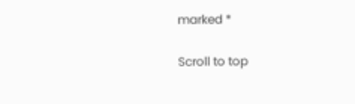marked *

Scroll to top